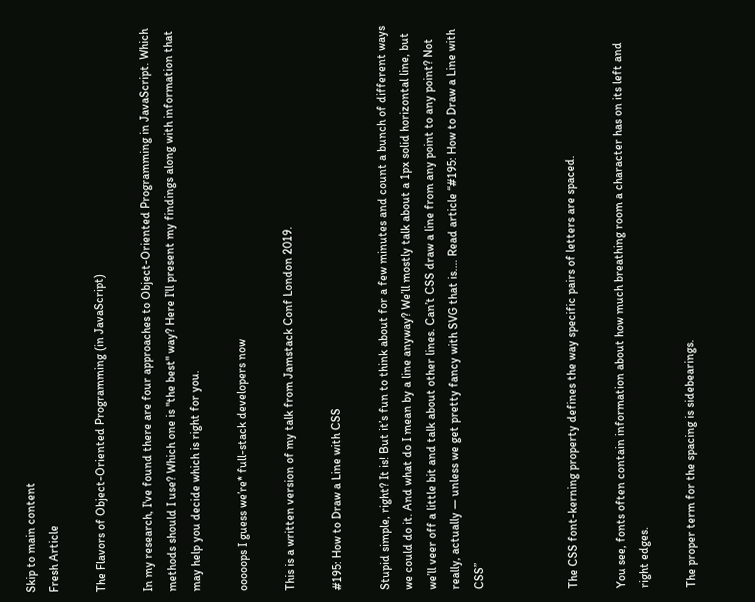Skip to main content
Fresh Article

The Flavors of Object-Oriented Programming (in JavaScript)

In my research, I've found there are four approaches to Object-Oriented Programming in JavaScript. Which methods should I use? Which one is "the best" way? Here I'll present my findings along with information that may help you decide which is right for you.

ooooops I guess we’re* full-stack developers now

This is a written version of my talk from Jamstack Conf London 2019.

#195: How to Draw a Line with CSS

Stupid simple, right? It is! But it’s fun to think about for a few minutes and count a bunch of different ways we could do it. And what do I mean by a line anyway? We’ll mostly talk about a 1px solid horizontal line, but we’ll veer off a little bit and talk about other lines. Can’t CSS draw a line from any point to any point? Not really, actually — unless we get pretty fancy with SVG that is.… Read article “#195: How to Draw a Line with CSS”



The CSS font-kerning property defines the way specific pairs of letters are spaced.

You see, fonts often contain information about how much breathing room a character has on its left and right edges.

The proper term for the spacing is sidebearings.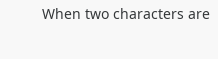When two characters are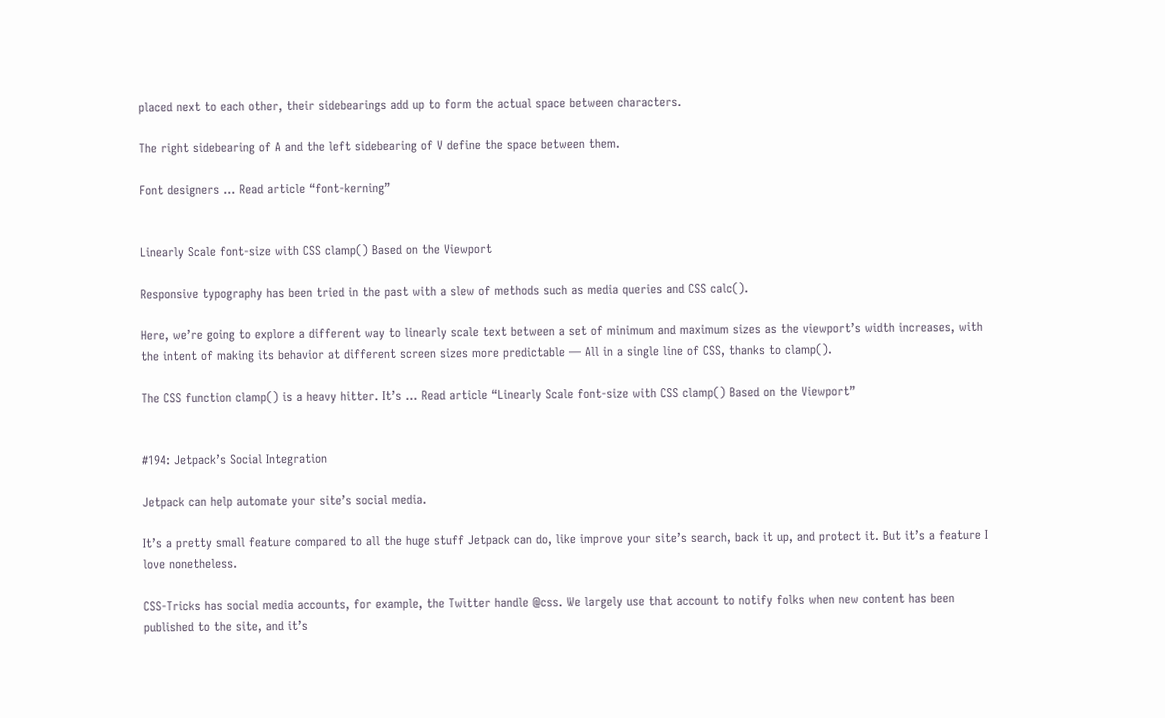placed next to each other, their sidebearings add up to form the actual space between characters.

The right sidebearing of A and the left sidebearing of V define the space between them.

Font designers … Read article “font-kerning”


Linearly Scale font-size with CSS clamp() Based on the Viewport

Responsive typography has been tried in the past with a slew of methods such as media queries and CSS calc().

Here, we’re going to explore a different way to linearly scale text between a set of minimum and maximum sizes as the viewport’s width increases, with the intent of making its behavior at different screen sizes more predictable — All in a single line of CSS, thanks to clamp().

The CSS function clamp() is a heavy hitter. It’s … Read article “Linearly Scale font-size with CSS clamp() Based on the Viewport”


#194: Jetpack’s Social Integration

Jetpack can help automate your site’s social media.

It’s a pretty small feature compared to all the huge stuff Jetpack can do, like improve your site’s search, back it up, and protect it. But it’s a feature I love nonetheless.

CSS-Tricks has social media accounts, for example, the Twitter handle @css. We largely use that account to notify folks when new content has been published to the site, and it’s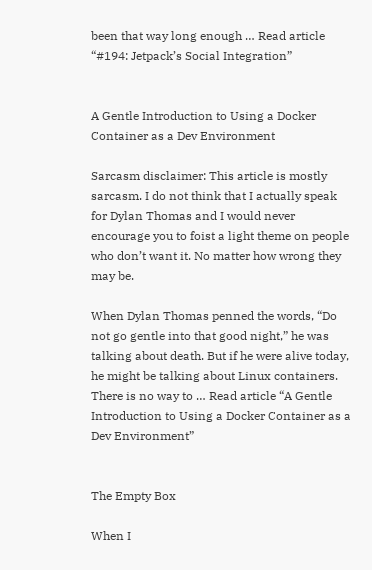been that way long enough … Read article “#194: Jetpack’s Social Integration”


A Gentle Introduction to Using a Docker Container as a Dev Environment

Sarcasm disclaimer: This article is mostly sarcasm. I do not think that I actually speak for Dylan Thomas and I would never encourage you to foist a light theme on people who don’t want it. No matter how wrong they may be.

When Dylan Thomas penned the words, “Do not go gentle into that good night,” he was talking about death. But if he were alive today, he might be talking about Linux containers. There is no way to … Read article “A Gentle Introduction to Using a Docker Container as a Dev Environment”


The Empty Box

When I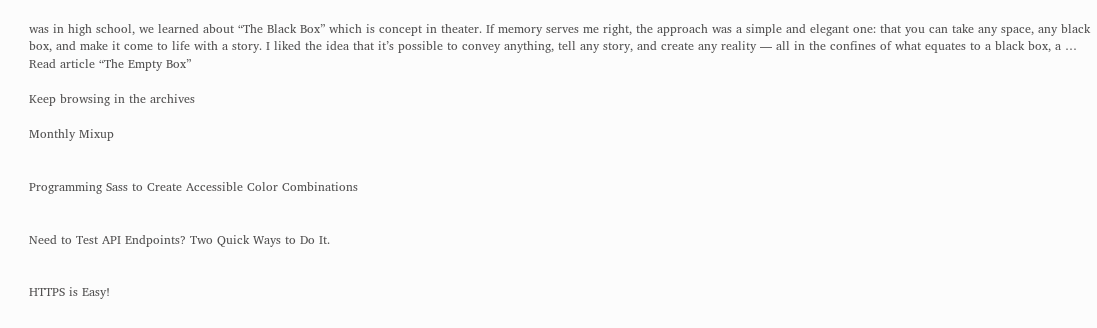was in high school, we learned about “The Black Box” which is concept in theater. If memory serves me right, the approach was a simple and elegant one: that you can take any space, any black box, and make it come to life with a story. I liked the idea that it’s possible to convey anything, tell any story, and create any reality — all in the confines of what equates to a black box, a … Read article “The Empty Box”

Keep browsing in the archives

Monthly Mixup


Programming Sass to Create Accessible Color Combinations


Need to Test API Endpoints? Two Quick Ways to Do It.


HTTPS is Easy!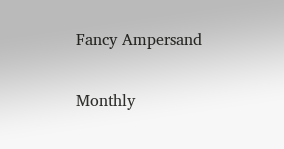Fancy Ampersand

Monthly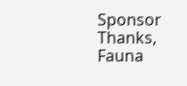Sponsor
Thanks, Fauna